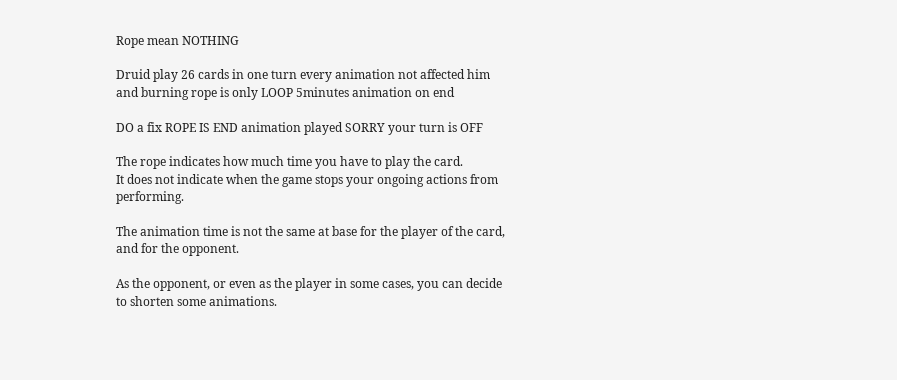Rope mean NOTHING

Druid play 26 cards in one turn every animation not affected him and burning rope is only LOOP 5minutes animation on end

DO a fix ROPE IS END animation played SORRY your turn is OFF

The rope indicates how much time you have to play the card.
It does not indicate when the game stops your ongoing actions from performing.

The animation time is not the same at base for the player of the card, and for the opponent.

As the opponent, or even as the player in some cases, you can decide to shorten some animations.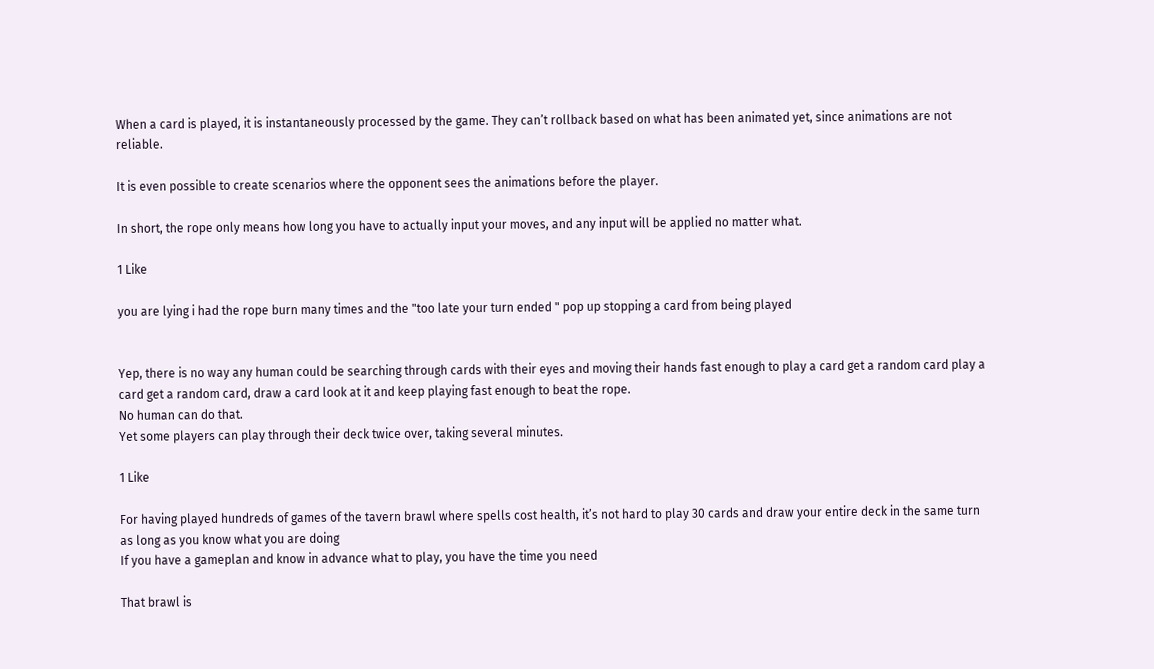When a card is played, it is instantaneously processed by the game. They can’t rollback based on what has been animated yet, since animations are not reliable.

It is even possible to create scenarios where the opponent sees the animations before the player.

In short, the rope only means how long you have to actually input your moves, and any input will be applied no matter what.

1 Like

you are lying i had the rope burn many times and the "too late your turn ended " pop up stopping a card from being played


Yep, there is no way any human could be searching through cards with their eyes and moving their hands fast enough to play a card get a random card play a card get a random card, draw a card look at it and keep playing fast enough to beat the rope.
No human can do that.
Yet some players can play through their deck twice over, taking several minutes.

1 Like

For having played hundreds of games of the tavern brawl where spells cost health, it’s not hard to play 30 cards and draw your entire deck in the same turn as long as you know what you are doing
If you have a gameplan and know in advance what to play, you have the time you need

That brawl is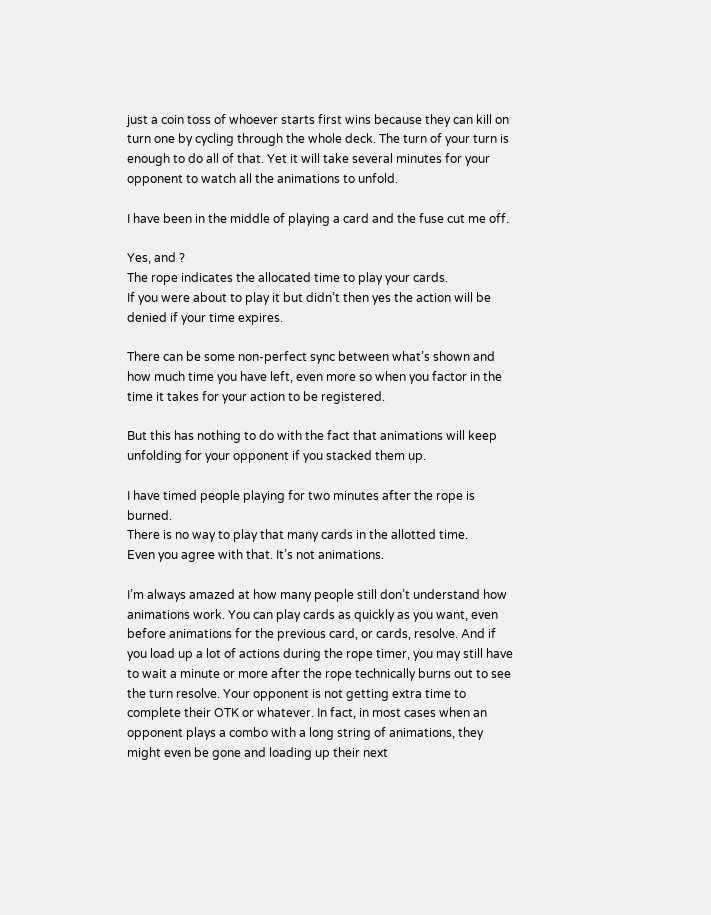just a coin toss of whoever starts first wins because they can kill on turn one by cycling through the whole deck. The turn of your turn is enough to do all of that. Yet it will take several minutes for your opponent to watch all the animations to unfold.

I have been in the middle of playing a card and the fuse cut me off.

Yes, and ?
The rope indicates the allocated time to play your cards.
If you were about to play it but didn’t then yes the action will be denied if your time expires.

There can be some non-perfect sync between what’s shown and how much time you have left, even more so when you factor in the time it takes for your action to be registered.

But this has nothing to do with the fact that animations will keep unfolding for your opponent if you stacked them up.

I have timed people playing for two minutes after the rope is burned.
There is no way to play that many cards in the allotted time.
Even you agree with that. It’s not animations.

I’m always amazed at how many people still don’t understand how animations work. You can play cards as quickly as you want, even before animations for the previous card, or cards, resolve. And if you load up a lot of actions during the rope timer, you may still have to wait a minute or more after the rope technically burns out to see the turn resolve. Your opponent is not getting extra time to complete their OTK or whatever. In fact, in most cases when an opponent plays a combo with a long string of animations, they might even be gone and loading up their next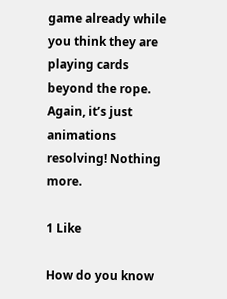game already while you think they are playing cards beyond the rope. Again, it’s just animations resolving! Nothing more.

1 Like

How do you know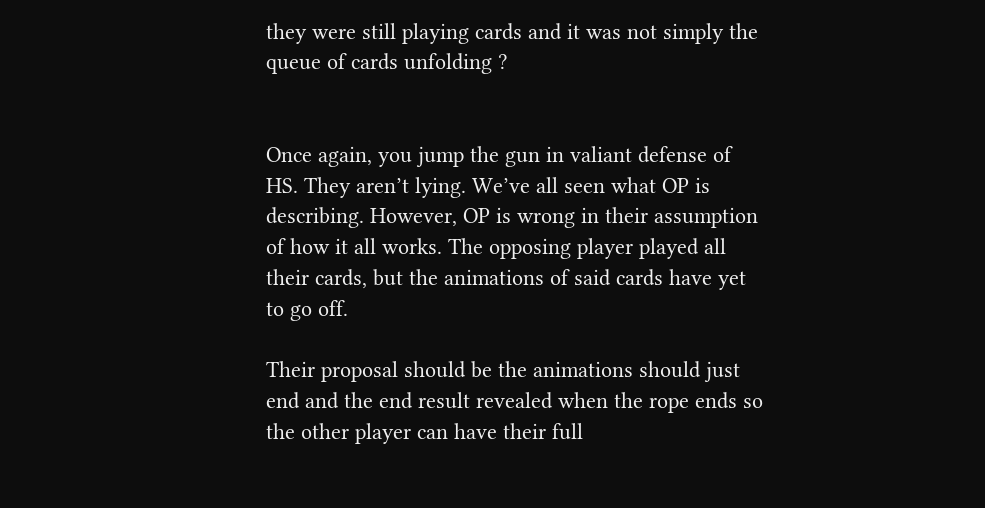they were still playing cards and it was not simply the queue of cards unfolding ?


Once again, you jump the gun in valiant defense of HS. They aren’t lying. We’ve all seen what OP is describing. However, OP is wrong in their assumption of how it all works. The opposing player played all their cards, but the animations of said cards have yet to go off.

Their proposal should be the animations should just end and the end result revealed when the rope ends so the other player can have their full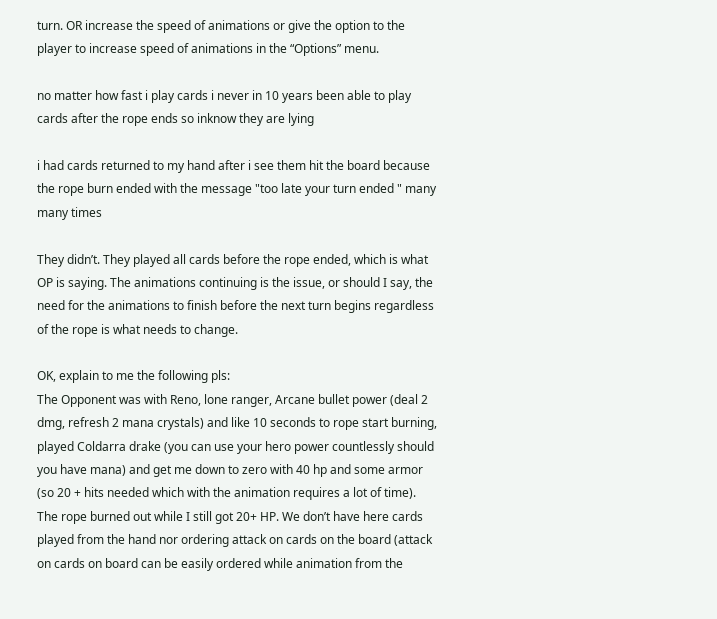turn. OR increase the speed of animations or give the option to the player to increase speed of animations in the “Options” menu.

no matter how fast i play cards i never in 10 years been able to play cards after the rope ends so inknow they are lying

i had cards returned to my hand after i see them hit the board because the rope burn ended with the message "too late your turn ended " many many times

They didn’t. They played all cards before the rope ended, which is what OP is saying. The animations continuing is the issue, or should I say, the need for the animations to finish before the next turn begins regardless of the rope is what needs to change.

OK, explain to me the following pls:
The Opponent was with Reno, lone ranger, Arcane bullet power (deal 2 dmg, refresh 2 mana crystals) and like 10 seconds to rope start burning, played Coldarra drake (you can use your hero power countlessly should you have mana) and get me down to zero with 40 hp and some armor (so 20 + hits needed which with the animation requires a lot of time). The rope burned out while I still got 20+ HP. We don’t have here cards played from the hand nor ordering attack on cards on the board (attack on cards on board can be easily ordered while animation from the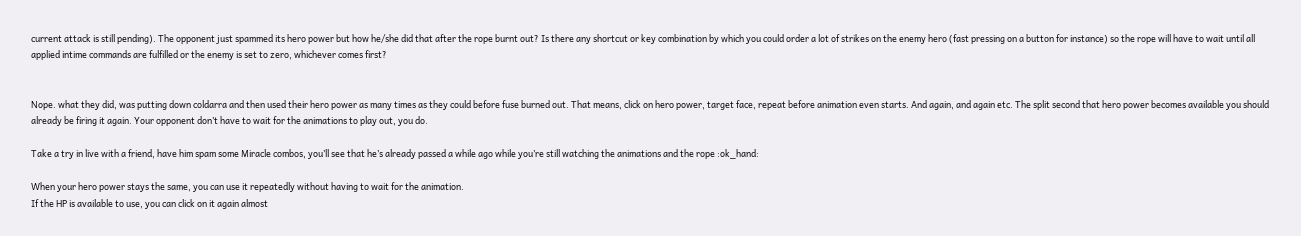current attack is still pending). The opponent just spammed its hero power but how he/she did that after the rope burnt out? Is there any shortcut or key combination by which you could order a lot of strikes on the enemy hero (fast pressing on a button for instance) so the rope will have to wait until all applied intime commands are fulfilled or the enemy is set to zero, whichever comes first?


Nope. what they did, was putting down coldarra and then used their hero power as many times as they could before fuse burned out. That means, click on hero power, target face, repeat before animation even starts. And again, and again etc. The split second that hero power becomes available you should already be firing it again. Your opponent don’t have to wait for the animations to play out, you do.

Take a try in live with a friend, have him spam some Miracle combos, you’ll see that he’s already passed a while ago while you’re still watching the animations and the rope :ok_hand:

When your hero power stays the same, you can use it repeatedly without having to wait for the animation.
If the HP is available to use, you can click on it again almost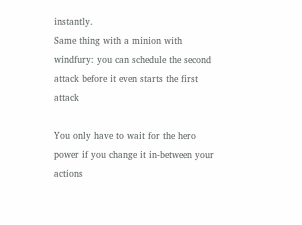instantly.
Same thing with a minion with windfury: you can schedule the second attack before it even starts the first attack

You only have to wait for the hero power if you change it in-between your actions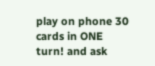play on phone 30 cards in ONE turn! and ask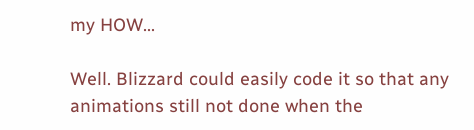my HOW…

Well. Blizzard could easily code it so that any animations still not done when the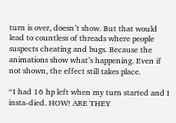turn is over, doesn’t show. But that would lead to countless of threads where people suspects cheating and bugs. Because the animations show what’s happening. Even if not shown, the effect still takes place.

“I had 16 hp left when my turn started and I insta-died. HOW! ARE THEY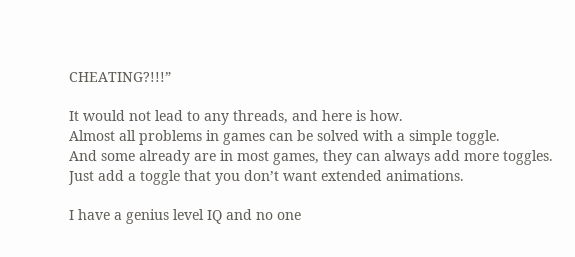CHEATING?!!!”

It would not lead to any threads, and here is how.
Almost all problems in games can be solved with a simple toggle.
And some already are in most games, they can always add more toggles.
Just add a toggle that you don’t want extended animations.

I have a genius level IQ and no one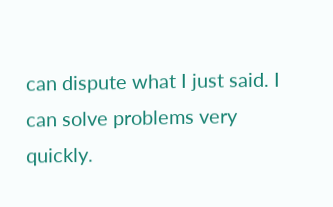can dispute what I just said. I can solve problems very quickly.